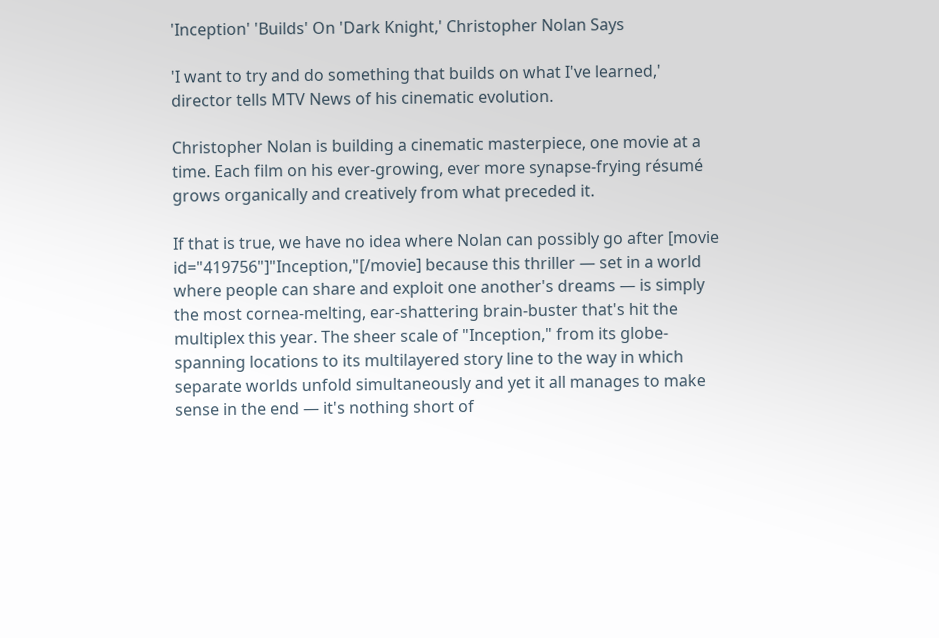'Inception' 'Builds' On 'Dark Knight,' Christopher Nolan Says

'I want to try and do something that builds on what I've learned,' director tells MTV News of his cinematic evolution.

Christopher Nolan is building a cinematic masterpiece, one movie at a time. Each film on his ever-growing, ever more synapse-frying résumé grows organically and creatively from what preceded it.

If that is true, we have no idea where Nolan can possibly go after [movie id="419756"]"Inception,"[/movie] because this thriller — set in a world where people can share and exploit one another's dreams — is simply the most cornea-melting, ear-shattering brain-buster that's hit the multiplex this year. The sheer scale of "Inception," from its globe-spanning locations to its multilayered story line to the way in which separate worlds unfold simultaneously and yet it all manages to make sense in the end — it's nothing short of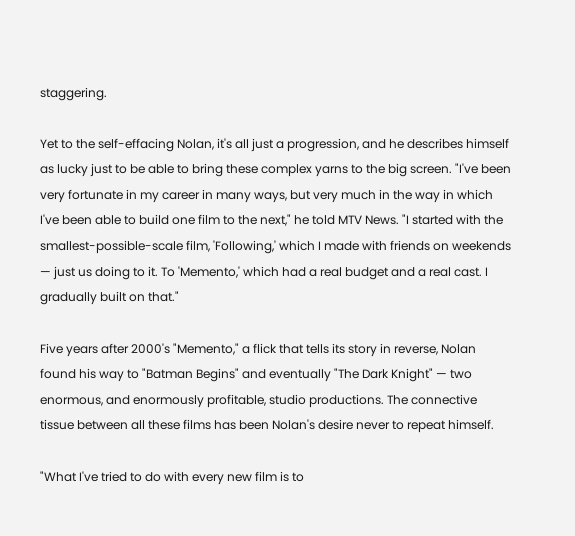staggering.

Yet to the self-effacing Nolan, it's all just a progression, and he describes himself as lucky just to be able to bring these complex yarns to the big screen. "I've been very fortunate in my career in many ways, but very much in the way in which I've been able to build one film to the next," he told MTV News. "I started with the smallest-possible-scale film, 'Following,' which I made with friends on weekends — just us doing to it. To 'Memento,' which had a real budget and a real cast. I gradually built on that."

Five years after 2000's "Memento," a flick that tells its story in reverse, Nolan found his way to "Batman Begins" and eventually "The Dark Knight" — two enormous, and enormously profitable, studio productions. The connective tissue between all these films has been Nolan's desire never to repeat himself.

"What I've tried to do with every new film is to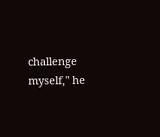challenge myself," he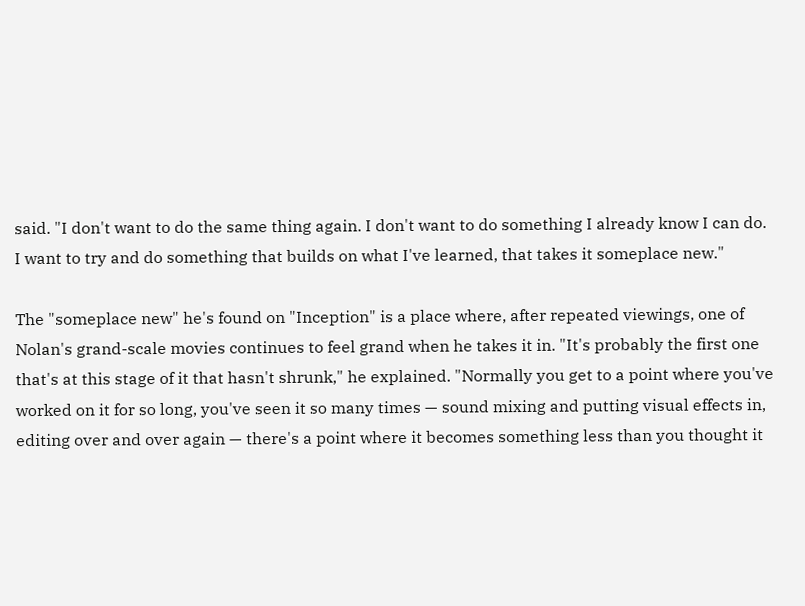said. "I don't want to do the same thing again. I don't want to do something I already know I can do. I want to try and do something that builds on what I've learned, that takes it someplace new."

The "someplace new" he's found on "Inception" is a place where, after repeated viewings, one of Nolan's grand-scale movies continues to feel grand when he takes it in. "It's probably the first one that's at this stage of it that hasn't shrunk," he explained. "Normally you get to a point where you've worked on it for so long, you've seen it so many times — sound mixing and putting visual effects in, editing over and over again — there's a point where it becomes something less than you thought it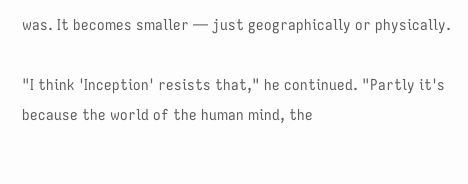was. It becomes smaller — just geographically or physically.

"I think 'Inception' resists that," he continued. "Partly it's because the world of the human mind, the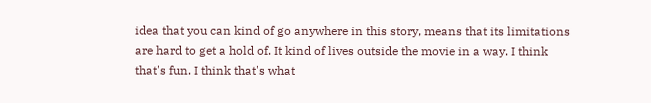idea that you can kind of go anywhere in this story, means that its limitations are hard to get a hold of. It kind of lives outside the movie in a way. I think that's fun. I think that's what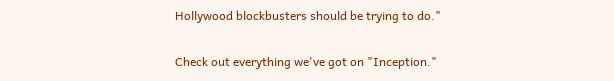Hollywood blockbusters should be trying to do."

Check out everything we've got on "Inception."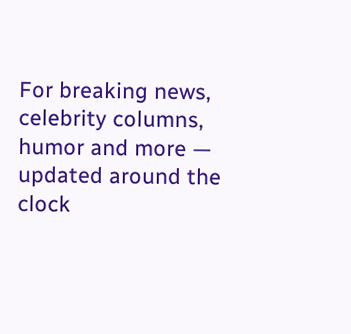For breaking news, celebrity columns, humor and more — updated around the clock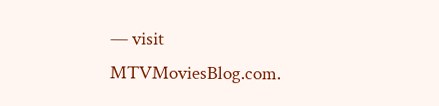— visit MTVMoviesBlog.com.